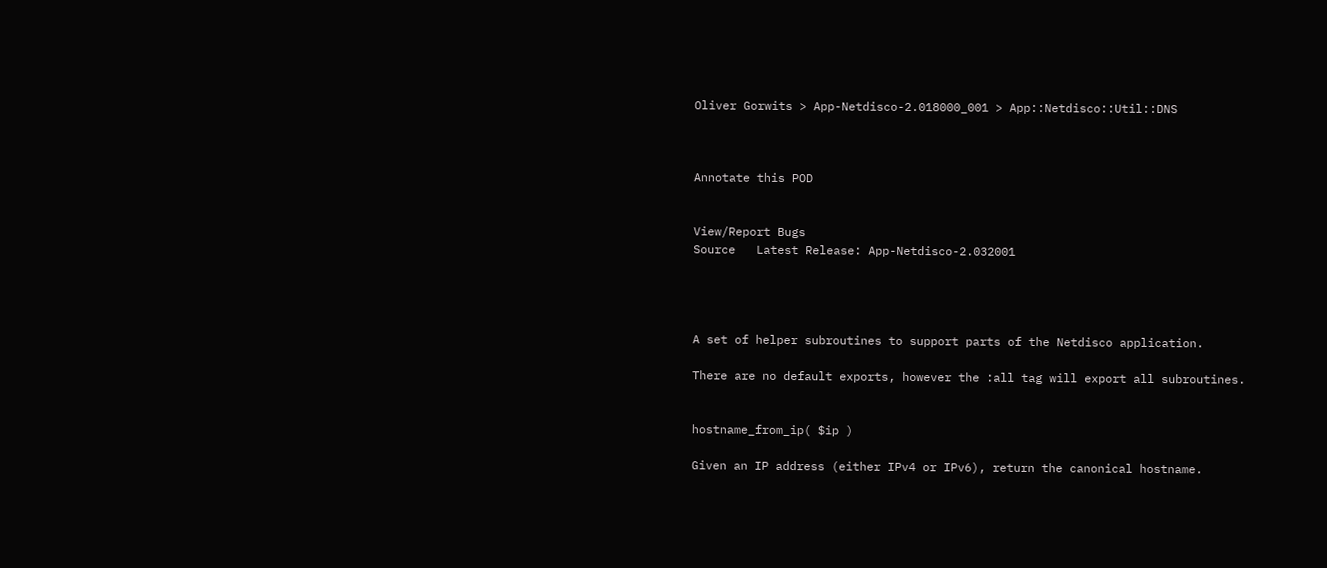Oliver Gorwits > App-Netdisco-2.018000_001 > App::Netdisco::Util::DNS



Annotate this POD


View/Report Bugs
Source   Latest Release: App-Netdisco-2.032001




A set of helper subroutines to support parts of the Netdisco application.

There are no default exports, however the :all tag will export all subroutines.


hostname_from_ip( $ip )

Given an IP address (either IPv4 or IPv6), return the canonical hostname.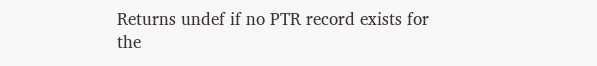Returns undef if no PTR record exists for the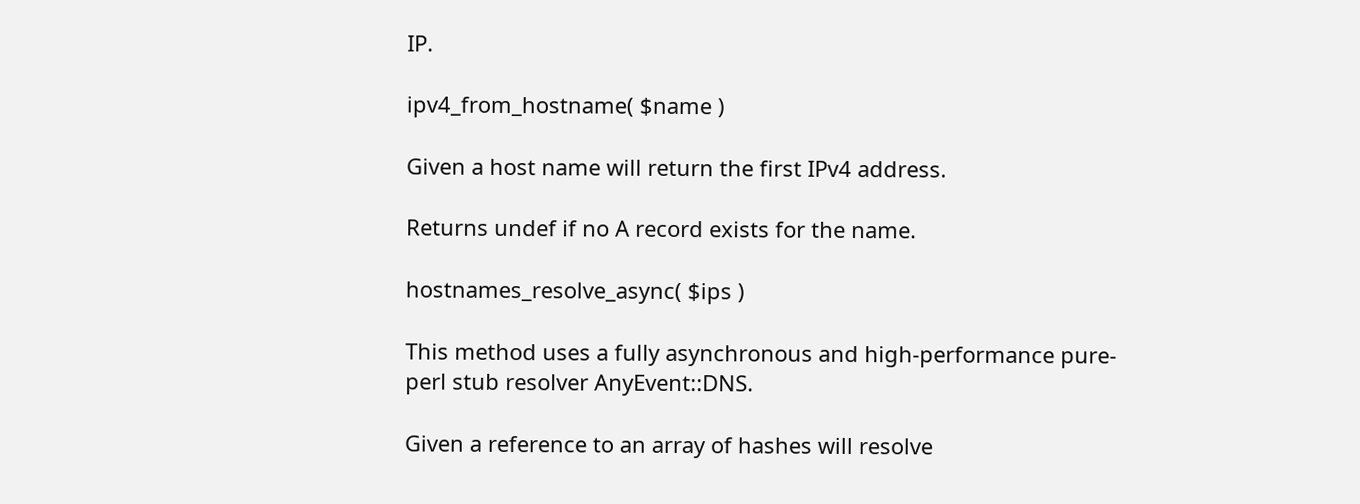IP.

ipv4_from_hostname( $name )

Given a host name will return the first IPv4 address.

Returns undef if no A record exists for the name.

hostnames_resolve_async( $ips )

This method uses a fully asynchronous and high-performance pure-perl stub resolver AnyEvent::DNS.

Given a reference to an array of hashes will resolve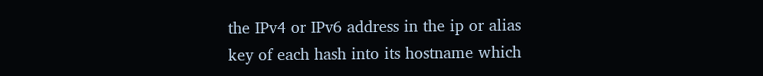the IPv4 or IPv6 address in the ip or alias key of each hash into its hostname which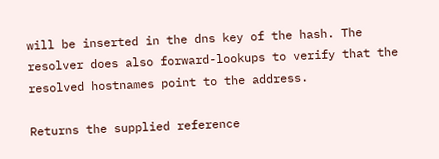will be inserted in the dns key of the hash. The resolver does also forward-lookups to verify that the resolved hostnames point to the address.

Returns the supplied reference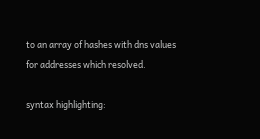to an array of hashes with dns values for addresses which resolved.

syntax highlighting: